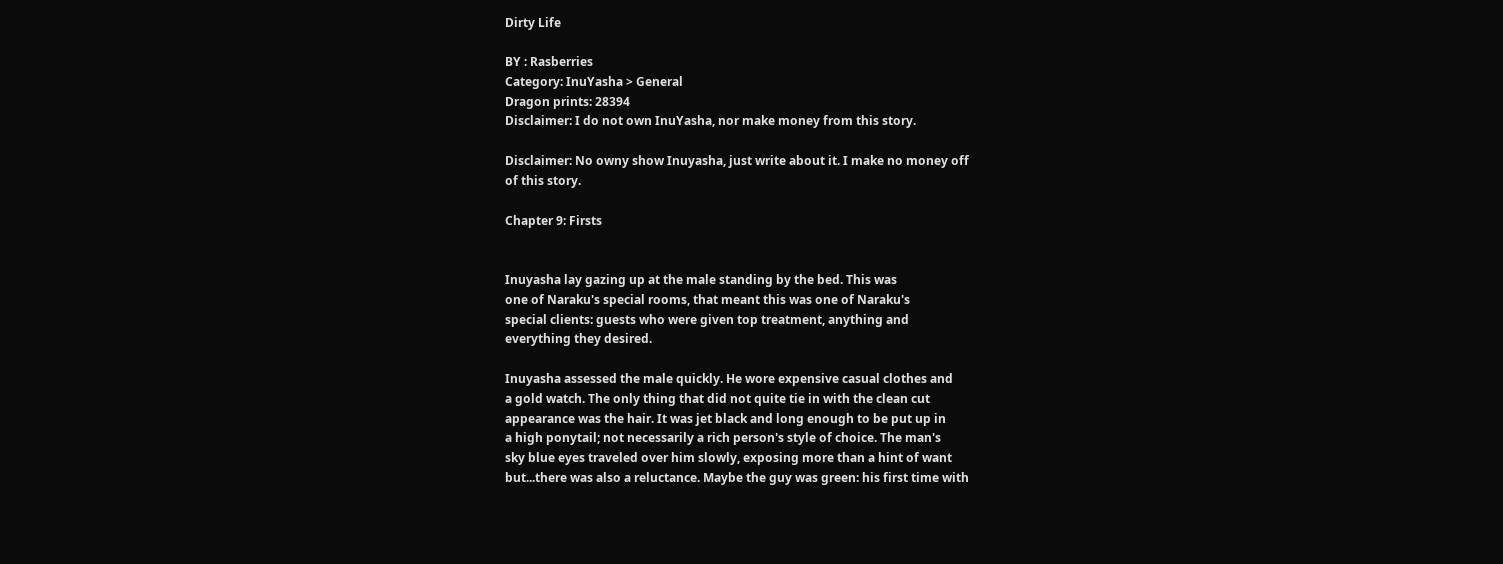Dirty Life

BY : Rasberries
Category: InuYasha > General
Dragon prints: 28394
Disclaimer: I do not own InuYasha, nor make money from this story.

Disclaimer: No owny show Inuyasha, just write about it. I make no money off
of this story.

Chapter 9: Firsts


Inuyasha lay gazing up at the male standing by the bed. This was
one of Naraku's special rooms, that meant this was one of Naraku's
special clients: guests who were given top treatment, anything and
everything they desired.

Inuyasha assessed the male quickly. He wore expensive casual clothes and
a gold watch. The only thing that did not quite tie in with the clean cut
appearance was the hair. It was jet black and long enough to be put up in
a high ponytail; not necessarily a rich person's style of choice. The man's
sky blue eyes traveled over him slowly, exposing more than a hint of want
but...there was also a reluctance. Maybe the guy was green: his first time with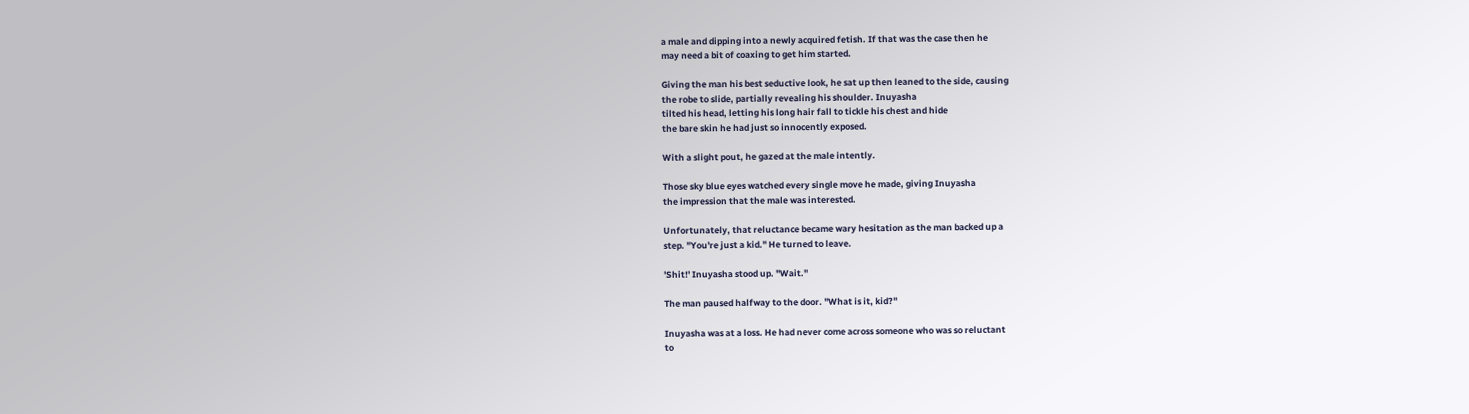a male and dipping into a newly acquired fetish. If that was the case then he
may need a bit of coaxing to get him started.

Giving the man his best seductive look, he sat up then leaned to the side, causing
the robe to slide, partially revealing his shoulder. Inuyasha
tilted his head, letting his long hair fall to tickle his chest and hide
the bare skin he had just so innocently exposed.

With a slight pout, he gazed at the male intently.

Those sky blue eyes watched every single move he made, giving Inuyasha
the impression that the male was interested.

Unfortunately, that reluctance became wary hesitation as the man backed up a
step. "You're just a kid." He turned to leave.

'Shit!' Inuyasha stood up. "Wait."

The man paused halfway to the door. "What is it, kid?"

Inuyasha was at a loss. He had never come across someone who was so reluctant
to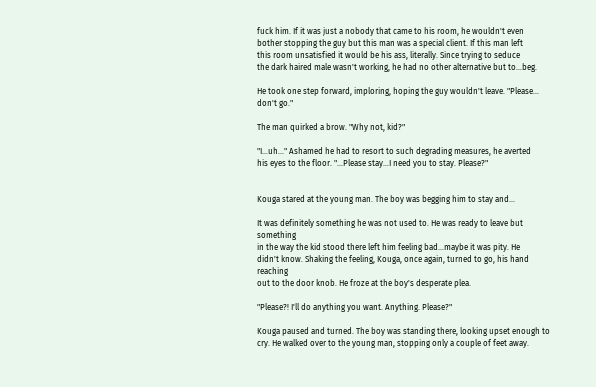fuck him. If it was just a nobody that came to his room, he wouldn't even
bother stopping the guy but this man was a special client. If this man left
this room unsatisfied it would be his ass, literally. Since trying to seduce
the dark haired male wasn't working, he had no other alternative but to...beg.

He took one step forward, imploring, hoping the guy wouldn't leave. "Please...
don't go."

The man quirked a brow. "Why not, kid?"

"I...uh..." Ashamed he had to resort to such degrading measures, he averted
his eyes to the floor. "...Please stay...I need you to stay. Please?"


Kouga stared at the young man. The boy was begging him to stay and...

It was definitely something he was not used to. He was ready to leave but something
in the way the kid stood there left him feeling bad...maybe it was pity. He
didn't know. Shaking the feeling, Kouga, once again, turned to go, his hand reaching
out to the door knob. He froze at the boy's desperate plea.

"Please?! I'll do anything you want. Anything. Please?"

Kouga paused and turned. The boy was standing there, looking upset enough to
cry. He walked over to the young man, stopping only a couple of feet away.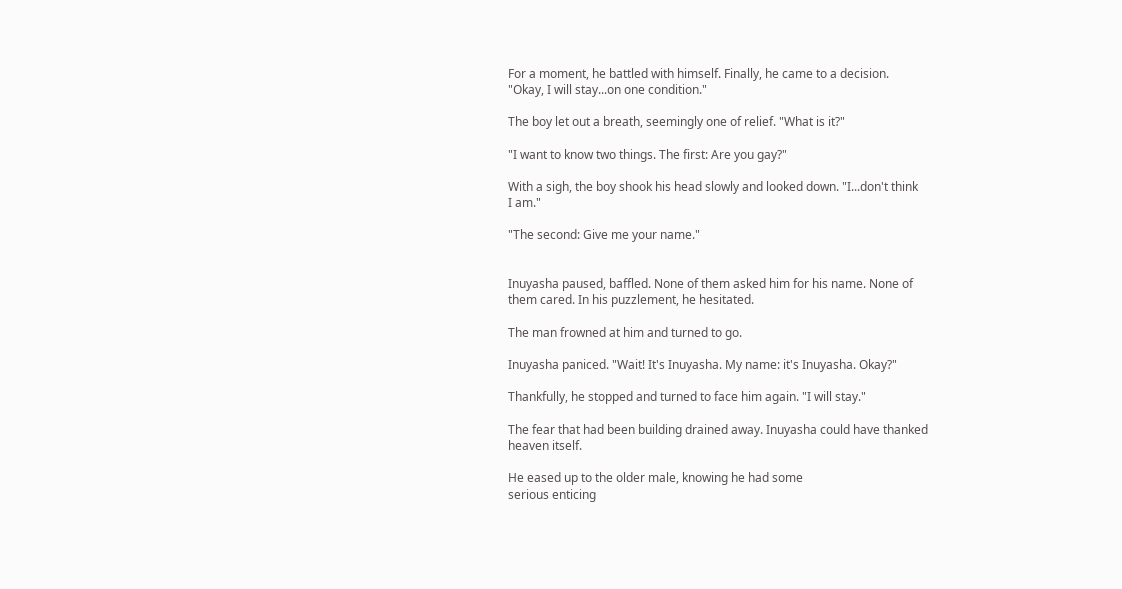For a moment, he battled with himself. Finally, he came to a decision.
"Okay, I will stay...on one condition."

The boy let out a breath, seemingly one of relief. "What is it?"

"I want to know two things. The first: Are you gay?"

With a sigh, the boy shook his head slowly and looked down. "I...don't think
I am."

"The second: Give me your name."


Inuyasha paused, baffled. None of them asked him for his name. None of
them cared. In his puzzlement, he hesitated.

The man frowned at him and turned to go.

Inuyasha paniced. "Wait! It's Inuyasha. My name: it's Inuyasha. Okay?"

Thankfully, he stopped and turned to face him again. "I will stay."

The fear that had been building drained away. Inuyasha could have thanked
heaven itself.

He eased up to the older male, knowing he had some
serious enticing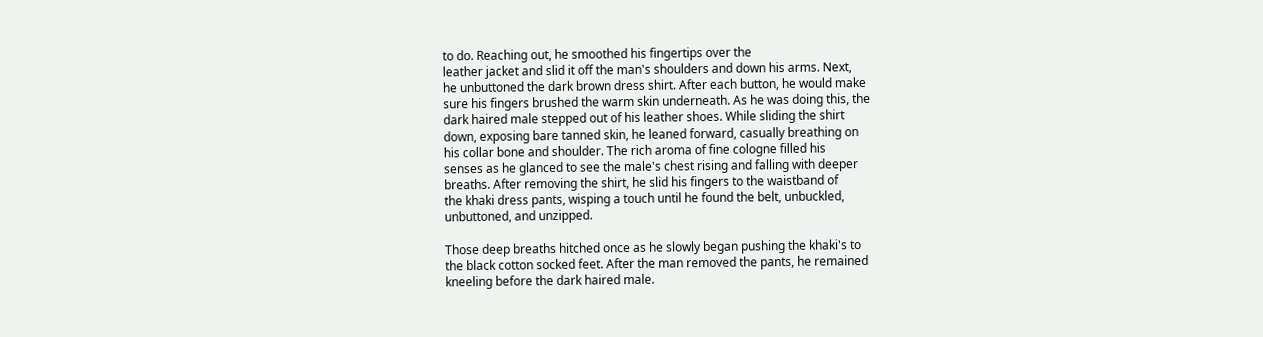to do. Reaching out, he smoothed his fingertips over the
leather jacket and slid it off the man's shoulders and down his arms. Next,
he unbuttoned the dark brown dress shirt. After each button, he would make
sure his fingers brushed the warm skin underneath. As he was doing this, the
dark haired male stepped out of his leather shoes. While sliding the shirt
down, exposing bare tanned skin, he leaned forward, casually breathing on
his collar bone and shoulder. The rich aroma of fine cologne filled his
senses as he glanced to see the male's chest rising and falling with deeper
breaths. After removing the shirt, he slid his fingers to the waistband of
the khaki dress pants, wisping a touch until he found the belt, unbuckled,
unbuttoned, and unzipped.

Those deep breaths hitched once as he slowly began pushing the khaki's to
the black cotton socked feet. After the man removed the pants, he remained
kneeling before the dark haired male.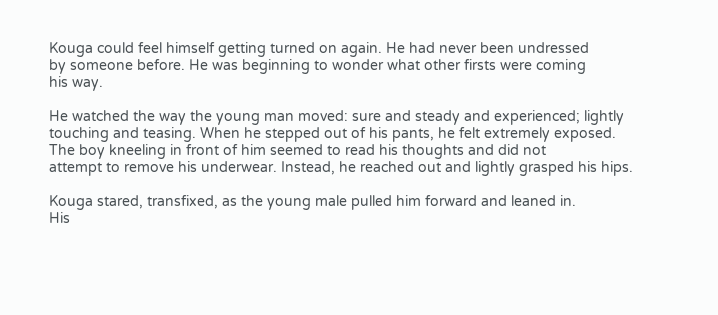Kouga could feel himself getting turned on again. He had never been undressed
by someone before. He was beginning to wonder what other firsts were coming
his way.

He watched the way the young man moved: sure and steady and experienced; lightly
touching and teasing. When he stepped out of his pants, he felt extremely exposed.
The boy kneeling in front of him seemed to read his thoughts and did not
attempt to remove his underwear. Instead, he reached out and lightly grasped his hips.

Kouga stared, transfixed, as the young male pulled him forward and leaned in.
His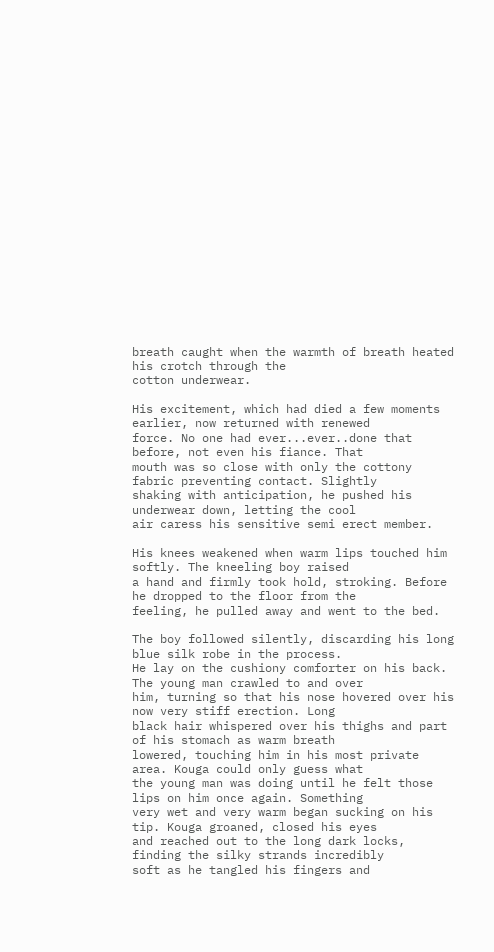breath caught when the warmth of breath heated his crotch through the
cotton underwear.

His excitement, which had died a few moments earlier, now returned with renewed
force. No one had ever...ever..done that before, not even his fiance. That
mouth was so close with only the cottony fabric preventing contact. Slightly
shaking with anticipation, he pushed his underwear down, letting the cool
air caress his sensitive semi erect member.

His knees weakened when warm lips touched him softly. The kneeling boy raised
a hand and firmly took hold, stroking. Before he dropped to the floor from the
feeling, he pulled away and went to the bed.

The boy followed silently, discarding his long blue silk robe in the process.
He lay on the cushiony comforter on his back. The young man crawled to and over
him, turning so that his nose hovered over his now very stiff erection. Long
black hair whispered over his thighs and part of his stomach as warm breath
lowered, touching him in his most private area. Kouga could only guess what
the young man was doing until he felt those lips on him once again. Something
very wet and very warm began sucking on his tip. Kouga groaned, closed his eyes
and reached out to the long dark locks, finding the silky strands incredibly
soft as he tangled his fingers and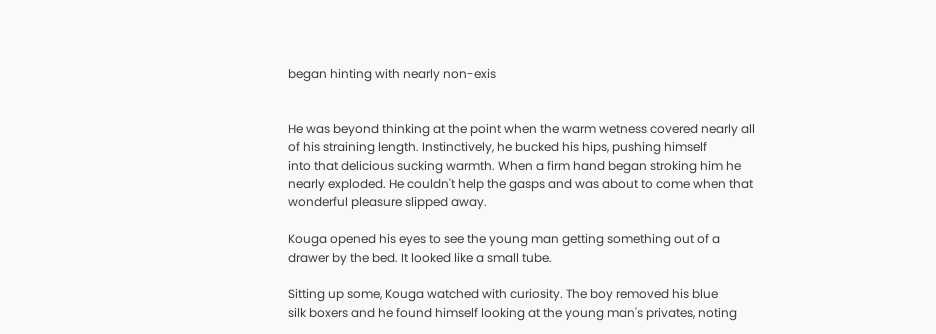began hinting with nearly non-exis


He was beyond thinking at the point when the warm wetness covered nearly all
of his straining length. Instinctively, he bucked his hips, pushing himself
into that delicious sucking warmth. When a firm hand began stroking him he
nearly exploded. He couldn't help the gasps and was about to come when that
wonderful pleasure slipped away.

Kouga opened his eyes to see the young man getting something out of a
drawer by the bed. It looked like a small tube.

Sitting up some, Kouga watched with curiosity. The boy removed his blue
silk boxers and he found himself looking at the young man's privates, noting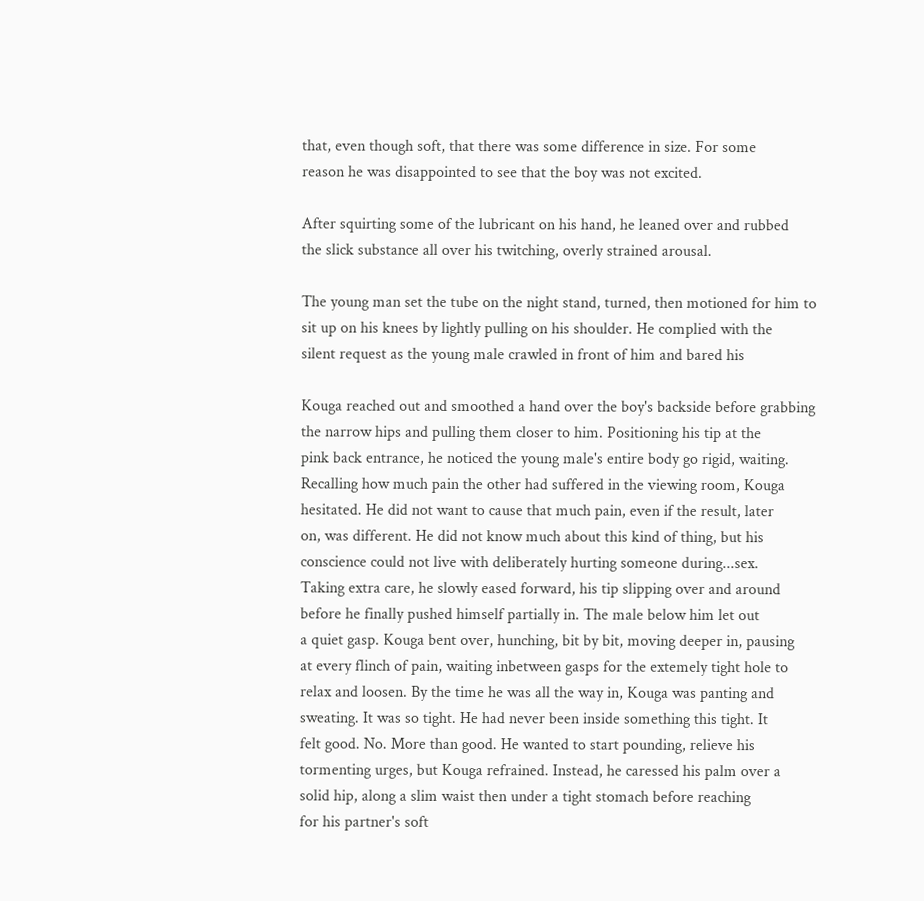that, even though soft, that there was some difference in size. For some
reason he was disappointed to see that the boy was not excited.

After squirting some of the lubricant on his hand, he leaned over and rubbed
the slick substance all over his twitching, overly strained arousal.

The young man set the tube on the night stand, turned, then motioned for him to
sit up on his knees by lightly pulling on his shoulder. He complied with the
silent request as the young male crawled in front of him and bared his

Kouga reached out and smoothed a hand over the boy's backside before grabbing
the narrow hips and pulling them closer to him. Positioning his tip at the
pink back entrance, he noticed the young male's entire body go rigid, waiting.
Recalling how much pain the other had suffered in the viewing room, Kouga
hesitated. He did not want to cause that much pain, even if the result, later
on, was different. He did not know much about this kind of thing, but his
conscience could not live with deliberately hurting someone during...sex.
Taking extra care, he slowly eased forward, his tip slipping over and around
before he finally pushed himself partially in. The male below him let out
a quiet gasp. Kouga bent over, hunching, bit by bit, moving deeper in, pausing
at every flinch of pain, waiting inbetween gasps for the extemely tight hole to
relax and loosen. By the time he was all the way in, Kouga was panting and
sweating. It was so tight. He had never been inside something this tight. It
felt good. No. More than good. He wanted to start pounding, relieve his
tormenting urges, but Kouga refrained. Instead, he caressed his palm over a
solid hip, along a slim waist then under a tight stomach before reaching
for his partner's soft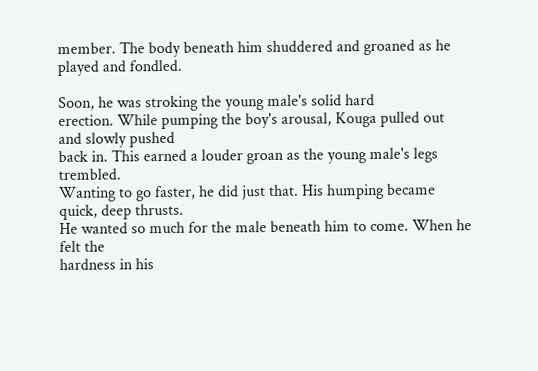member. The body beneath him shuddered and groaned as he
played and fondled.

Soon, he was stroking the young male's solid hard
erection. While pumping the boy's arousal, Kouga pulled out and slowly pushed
back in. This earned a louder groan as the young male's legs trembled.
Wanting to go faster, he did just that. His humping became quick, deep thrusts.
He wanted so much for the male beneath him to come. When he felt the
hardness in his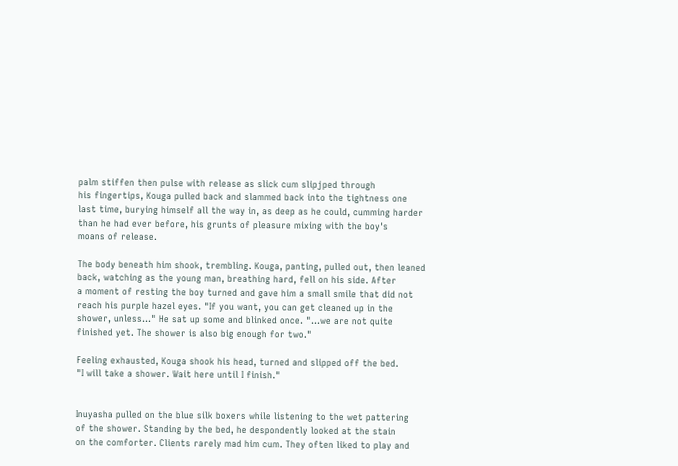palm stiffen then pulse with release as slick cum slipjped through
his fingertips, Kouga pulled back and slammed back into the tightness one
last time, burying himself all the way in, as deep as he could, cumming harder
than he had ever before, his grunts of pleasure mixing with the boy's
moans of release.

The body beneath him shook, trembling. Kouga, panting, pulled out, then leaned
back, watching as the young man, breathing hard, fell on his side. After
a moment of resting the boy turned and gave him a small smile that did not
reach his purple hazel eyes. "If you want, you can get cleaned up in the
shower, unless..." He sat up some and blinked once. "...we are not quite
finished yet. The shower is also big enough for two."

Feeling exhausted, Kouga shook his head, turned and slipped off the bed.
"I will take a shower. Wait here until I finish."


Inuyasha pulled on the blue silk boxers while listening to the wet pattering
of the shower. Standing by the bed, he despondently looked at the stain
on the comforter. Clients rarely mad him cum. They often liked to play and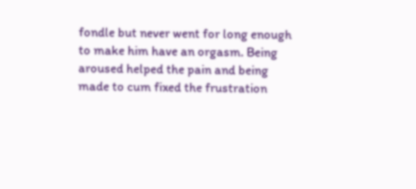fondle but never went for long enough to make him have an orgasm. Being
aroused helped the pain and being made to cum fixed the frustration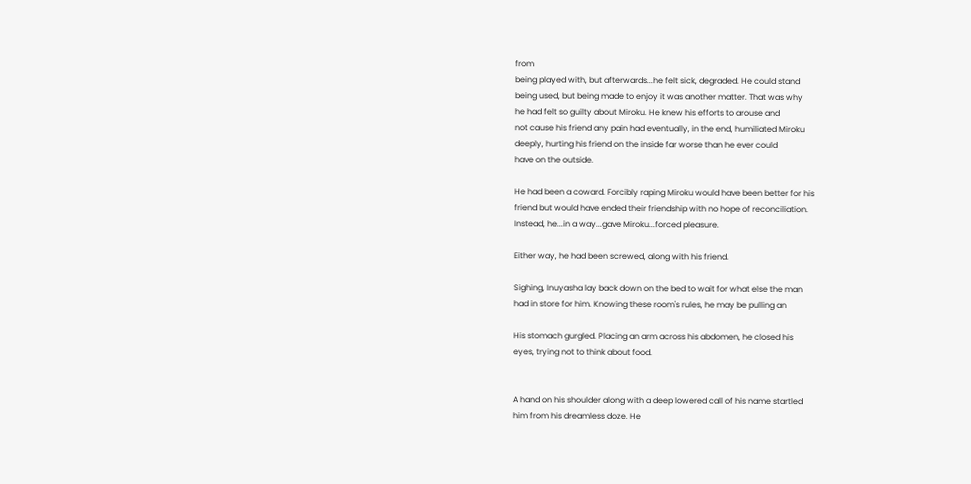from
being played with, but afterwards...he felt sick, degraded. He could stand
being used, but being made to enjoy it was another matter. That was why
he had felt so guilty about Miroku. He knew his efforts to arouse and
not cause his friend any pain had eventually, in the end, humiliated Miroku
deeply, hurting his friend on the inside far worse than he ever could
have on the outside.

He had been a coward. Forcibly raping Miroku would have been better for his
friend but would have ended their friendship with no hope of reconciliation.
Instead, he...in a way...gave Miroku...forced pleasure.

Either way, he had been screwed, along with his friend.

Sighing, Inuyasha lay back down on the bed to wait for what else the man
had in store for him. Knowing these room's rules, he may be pulling an

His stomach gurgled. Placing an arm across his abdomen, he closed his
eyes, trying not to think about food.


A hand on his shoulder along with a deep lowered call of his name startled
him from his dreamless doze. He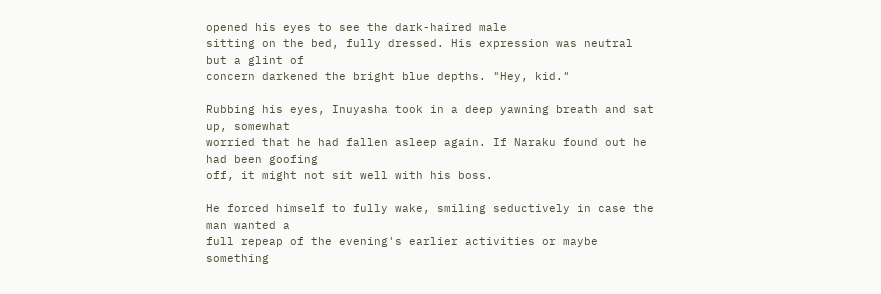opened his eyes to see the dark-haired male
sitting on the bed, fully dressed. His expression was neutral but a glint of
concern darkened the bright blue depths. "Hey, kid."

Rubbing his eyes, Inuyasha took in a deep yawning breath and sat up, somewhat
worried that he had fallen asleep again. If Naraku found out he had been goofing
off, it might not sit well with his boss.

He forced himself to fully wake, smiling seductively in case the man wanted a
full repeap of the evening's earlier activities or maybe something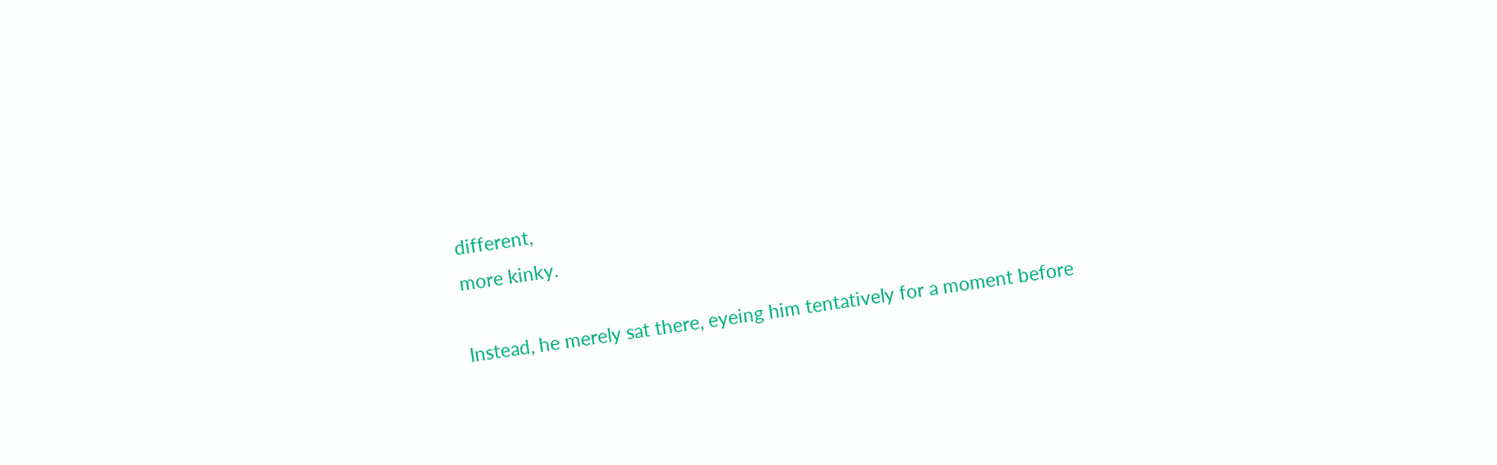different,
more kinky.

Instead, he merely sat there, eyeing him tentatively for a moment before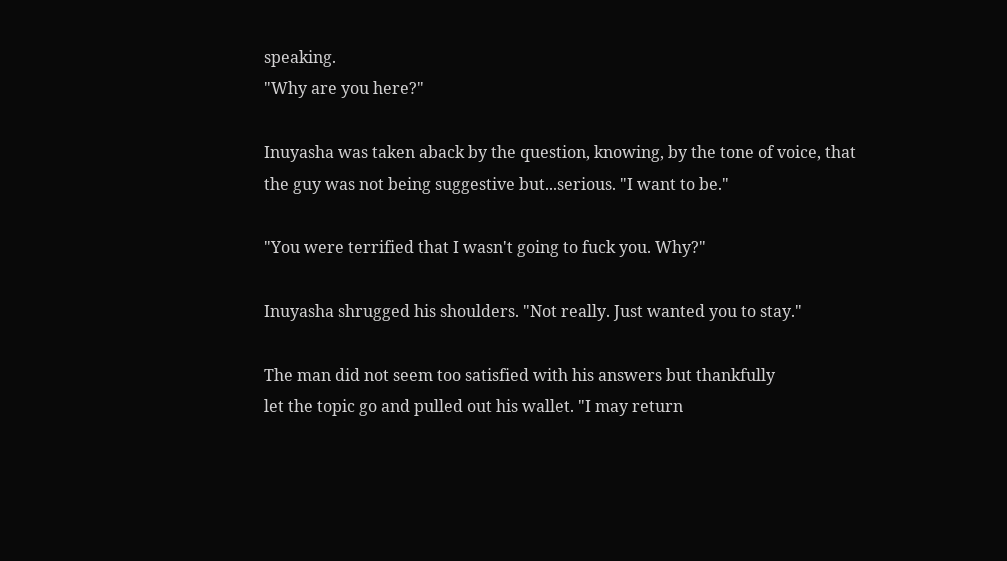speaking.
"Why are you here?"

Inuyasha was taken aback by the question, knowing, by the tone of voice, that
the guy was not being suggestive but...serious. "I want to be."

"You were terrified that I wasn't going to fuck you. Why?"

Inuyasha shrugged his shoulders. "Not really. Just wanted you to stay."

The man did not seem too satisfied with his answers but thankfully
let the topic go and pulled out his wallet. "I may return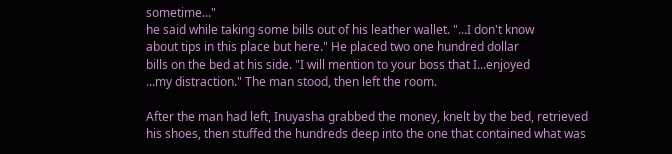sometime..."
he said while taking some bills out of his leather wallet. "...I don't know
about tips in this place but here." He placed two one hundred dollar
bills on the bed at his side. "I will mention to your boss that I...enjoyed
...my distraction." The man stood, then left the room.

After the man had left, Inuyasha grabbed the money, knelt by the bed, retrieved
his shoes, then stuffed the hundreds deep into the one that contained what was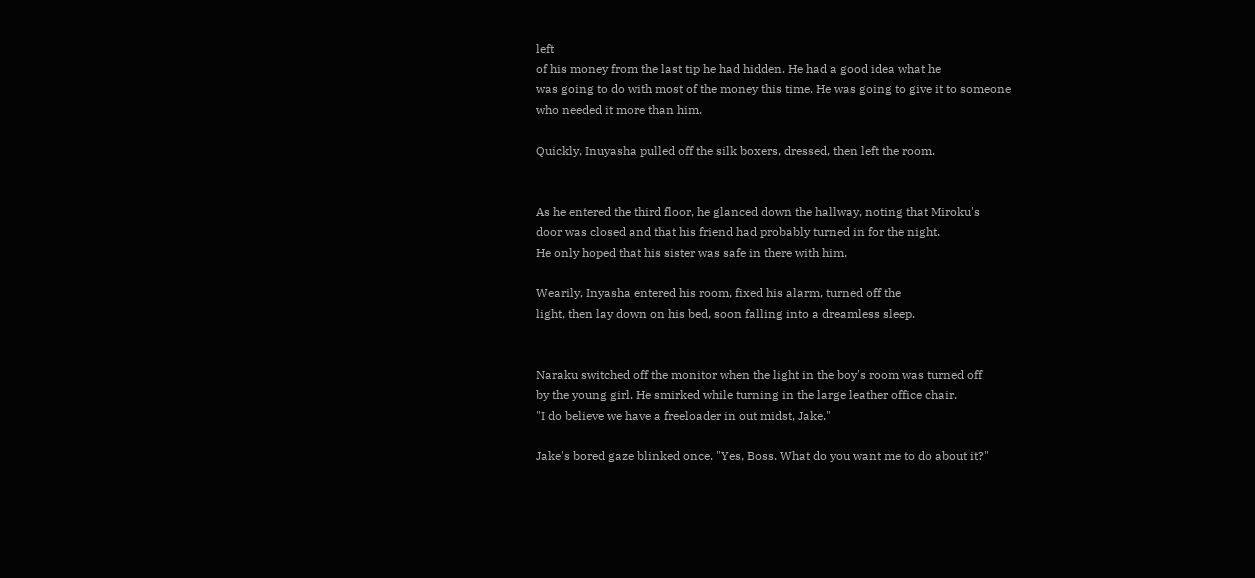left
of his money from the last tip he had hidden. He had a good idea what he
was going to do with most of the money this time. He was going to give it to someone
who needed it more than him.

Quickly, Inuyasha pulled off the silk boxers, dressed, then left the room.


As he entered the third floor, he glanced down the hallway, noting that Miroku's
door was closed and that his friend had probably turned in for the night.
He only hoped that his sister was safe in there with him.

Wearily, Inyasha entered his room, fixed his alarm, turned off the
light, then lay down on his bed, soon falling into a dreamless sleep.


Naraku switched off the monitor when the light in the boy's room was turned off
by the young girl. He smirked while turning in the large leather office chair.
"I do believe we have a freeloader in out midst, Jake."

Jake's bored gaze blinked once. "Yes, Boss. What do you want me to do about it?"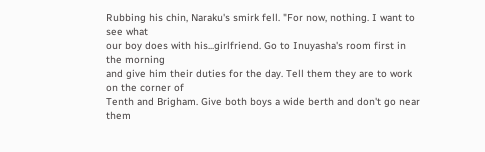Rubbing his chin, Naraku's smirk fell. "For now, nothing. I want to see what
our boy does with his...girlfriend. Go to Inuyasha's room first in the morning
and give him their duties for the day. Tell them they are to work on the corner of
Tenth and Brigham. Give both boys a wide berth and don't go near them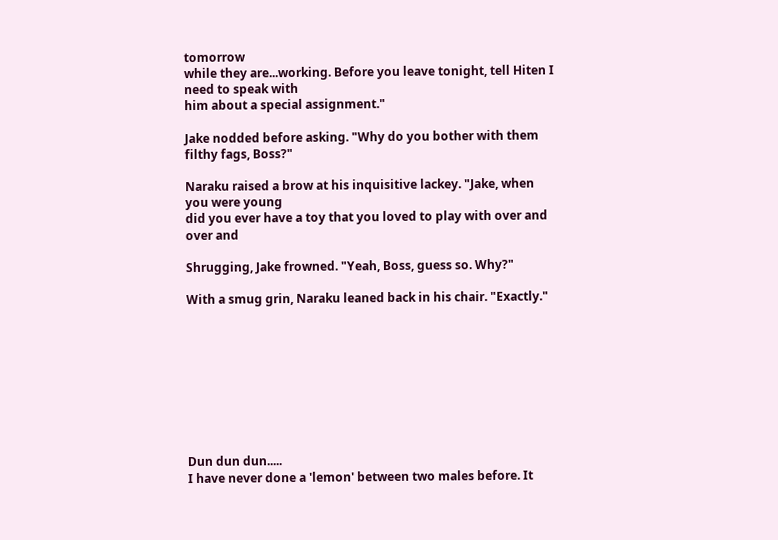tomorrow
while they are...working. Before you leave tonight, tell Hiten I need to speak with
him about a special assignment."

Jake nodded before asking. "Why do you bother with them filthy fags, Boss?"

Naraku raised a brow at his inquisitive lackey. "Jake, when you were young
did you ever have a toy that you loved to play with over and over and

Shrugging, Jake frowned. "Yeah, Boss, guess so. Why?"

With a smug grin, Naraku leaned back in his chair. "Exactly."









Dun dun dun.....
I have never done a 'lemon' between two males before. It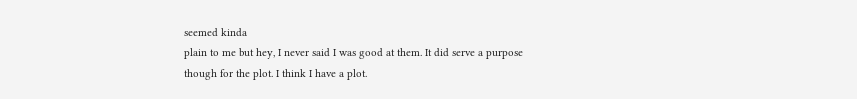seemed kinda
plain to me but hey, I never said I was good at them. It did serve a purpose
though for the plot. I think I have a plot.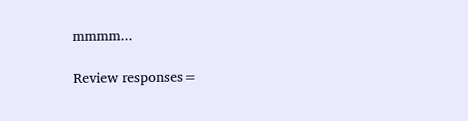mmmm...

Review responses=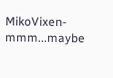MikoVixen-mmm...maybe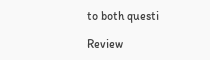to both questi

Review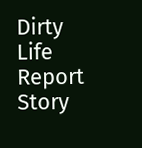Dirty Life
Report Story